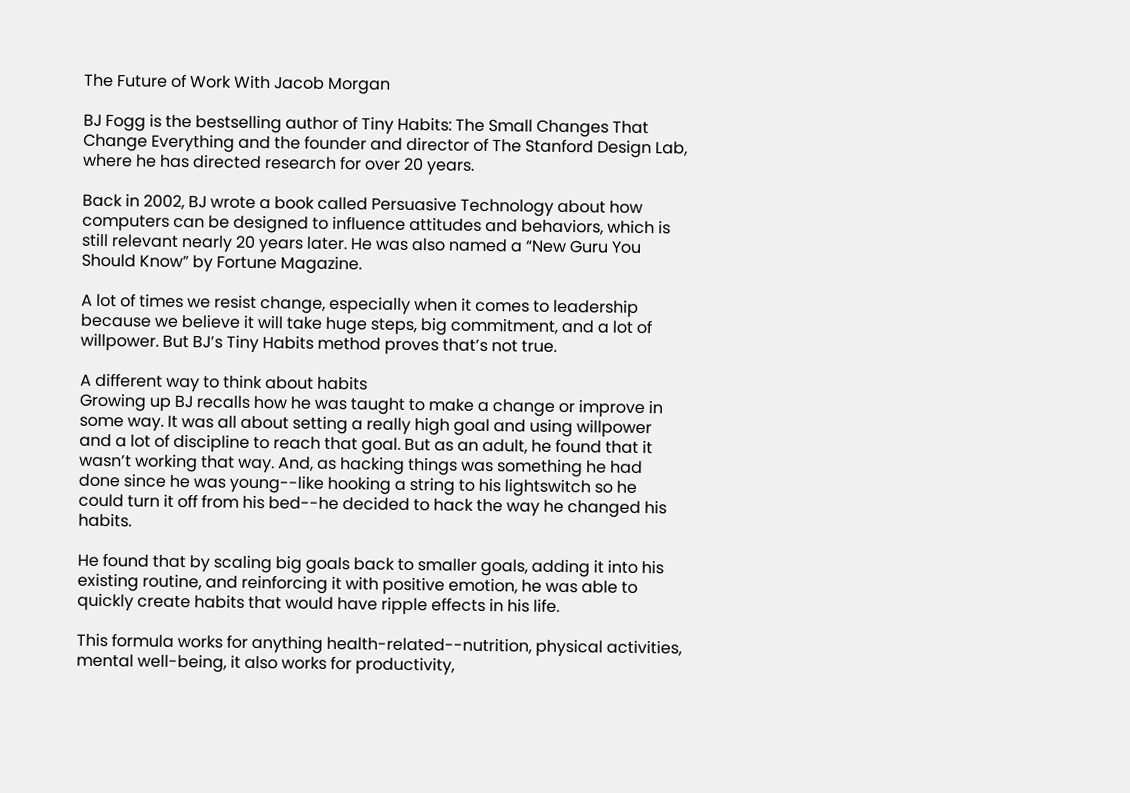The Future of Work With Jacob Morgan

BJ Fogg is the bestselling author of Tiny Habits: The Small Changes That Change Everything and the founder and director of The Stanford Design Lab, where he has directed research for over 20 years.

Back in 2002, BJ wrote a book called Persuasive Technology about how computers can be designed to influence attitudes and behaviors, which is still relevant nearly 20 years later. He was also named a “New Guru You Should Know” by Fortune Magazine.

A lot of times we resist change, especially when it comes to leadership because we believe it will take huge steps, big commitment, and a lot of willpower. But BJ’s Tiny Habits method proves that’s not true.

A different way to think about habits
Growing up BJ recalls how he was taught to make a change or improve in some way. It was all about setting a really high goal and using willpower and a lot of discipline to reach that goal. But as an adult, he found that it wasn’t working that way. And, as hacking things was something he had done since he was young--like hooking a string to his lightswitch so he could turn it off from his bed--he decided to hack the way he changed his habits.

He found that by scaling big goals back to smaller goals, adding it into his existing routine, and reinforcing it with positive emotion, he was able to quickly create habits that would have ripple effects in his life.

This formula works for anything health-related--nutrition, physical activities, mental well-being, it also works for productivity,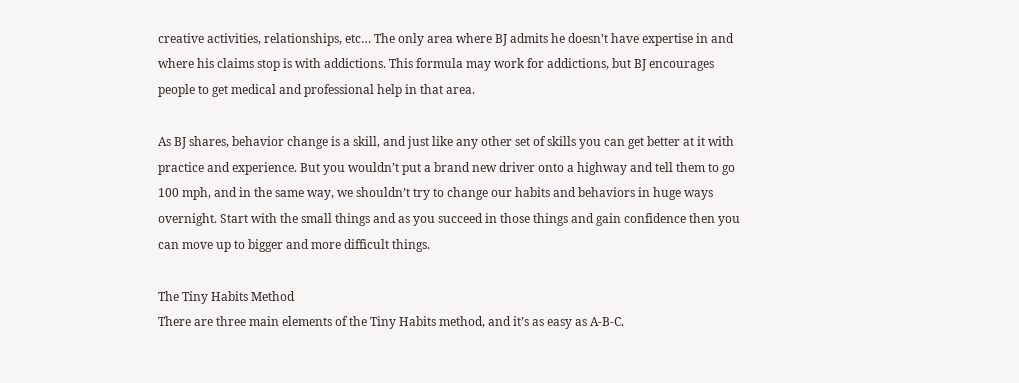creative activities, relationships, etc… The only area where BJ admits he doesn’t have expertise in and where his claims stop is with addictions. This formula may work for addictions, but BJ encourages people to get medical and professional help in that area.

As BJ shares, behavior change is a skill, and just like any other set of skills you can get better at it with practice and experience. But you wouldn’t put a brand new driver onto a highway and tell them to go 100 mph, and in the same way, we shouldn’t try to change our habits and behaviors in huge ways overnight. Start with the small things and as you succeed in those things and gain confidence then you can move up to bigger and more difficult things.

The Tiny Habits Method
There are three main elements of the Tiny Habits method, and it’s as easy as A-B-C.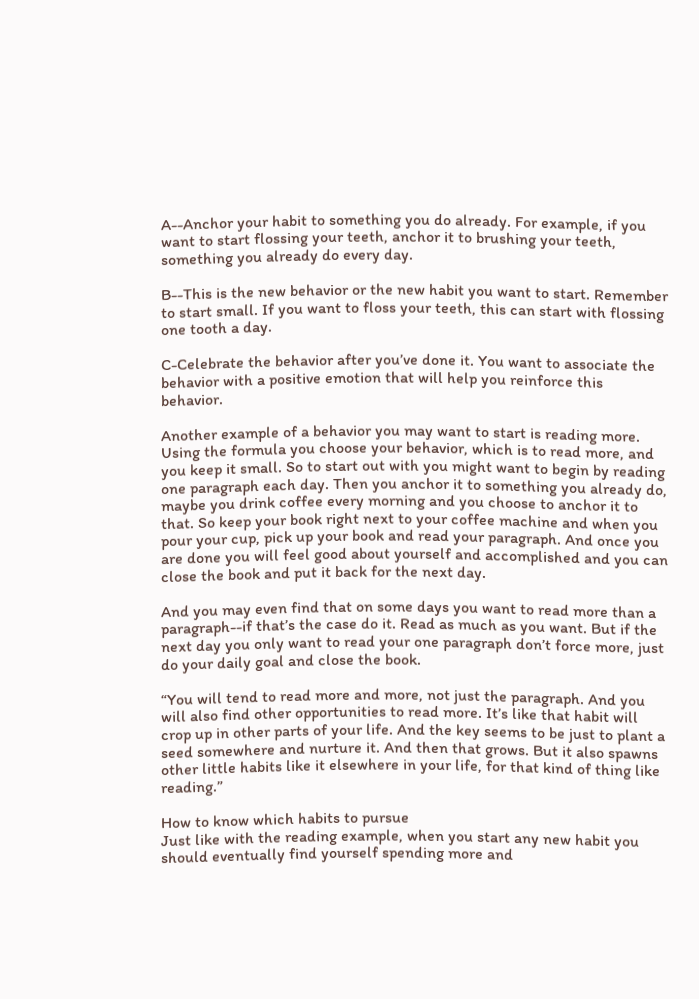A--Anchor your habit to something you do already. For example, if you want to start flossing your teeth, anchor it to brushing your teeth, something you already do every day.

B--This is the new behavior or the new habit you want to start. Remember to start small. If you want to floss your teeth, this can start with flossing one tooth a day.

C-Celebrate the behavior after you’ve done it. You want to associate the behavior with a positive emotion that will help you reinforce this behavior.

Another example of a behavior you may want to start is reading more. Using the formula you choose your behavior, which is to read more, and you keep it small. So to start out with you might want to begin by reading one paragraph each day. Then you anchor it to something you already do, maybe you drink coffee every morning and you choose to anchor it to that. So keep your book right next to your coffee machine and when you pour your cup, pick up your book and read your paragraph. And once you are done you will feel good about yourself and accomplished and you can close the book and put it back for the next day.

And you may even find that on some days you want to read more than a paragraph--if that’s the case do it. Read as much as you want. But if the next day you only want to read your one paragraph don’t force more, just do your daily goal and close the book.

“You will tend to read more and more, not just the paragraph. And you will also find other opportunities to read more. It’s like that habit will crop up in other parts of your life. And the key seems to be just to plant a seed somewhere and nurture it. And then that grows. But it also spawns other little habits like it elsewhere in your life, for that kind of thing like reading.”

How to know which habits to pursue
Just like with the reading example, when you start any new habit you should eventually find yourself spending more and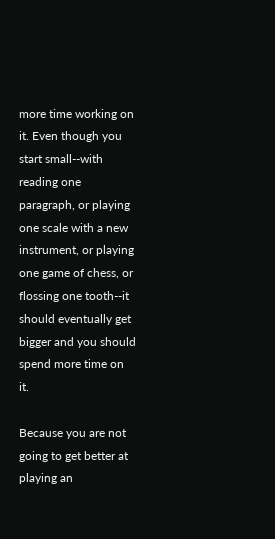more time working on it. Even though you start small--with reading one paragraph, or playing one scale with a new instrument, or playing one game of chess, or flossing one tooth--it should eventually get bigger and you should spend more time on it.

Because you are not going to get better at playing an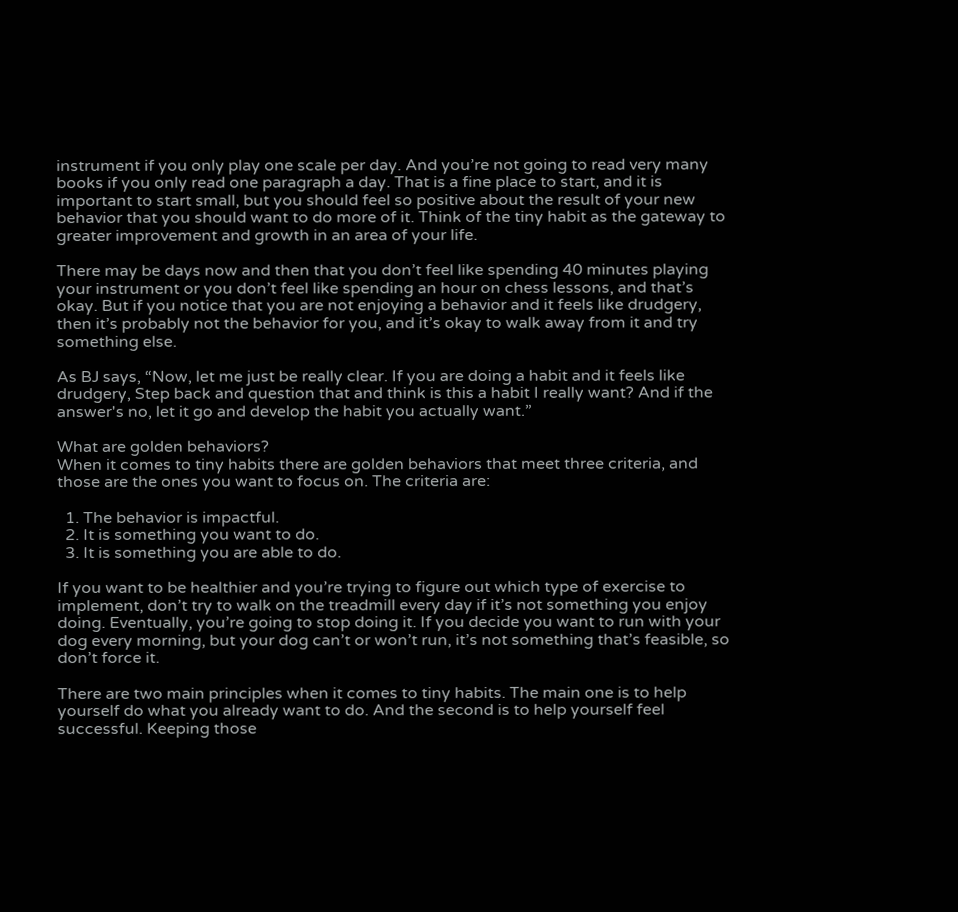instrument if you only play one scale per day. And you’re not going to read very many books if you only read one paragraph a day. That is a fine place to start, and it is important to start small, but you should feel so positive about the result of your new behavior that you should want to do more of it. Think of the tiny habit as the gateway to greater improvement and growth in an area of your life.

There may be days now and then that you don’t feel like spending 40 minutes playing your instrument or you don’t feel like spending an hour on chess lessons, and that’s okay. But if you notice that you are not enjoying a behavior and it feels like drudgery, then it’s probably not the behavior for you, and it’s okay to walk away from it and try something else.

As BJ says, “Now, let me just be really clear. If you are doing a habit and it feels like drudgery, Step back and question that and think is this a habit I really want? And if the answer's no, let it go and develop the habit you actually want.”

What are golden behaviors?
When it comes to tiny habits there are golden behaviors that meet three criteria, and those are the ones you want to focus on. The criteria are:

  1. The behavior is impactful.
  2. It is something you want to do.
  3. It is something you are able to do.

If you want to be healthier and you’re trying to figure out which type of exercise to implement, don’t try to walk on the treadmill every day if it’s not something you enjoy doing. Eventually, you’re going to stop doing it. If you decide you want to run with your dog every morning, but your dog can’t or won’t run, it’s not something that’s feasible, so don’t force it.

There are two main principles when it comes to tiny habits. The main one is to help yourself do what you already want to do. And the second is to help yourself feel successful. Keeping those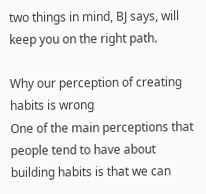two things in mind, BJ says, will keep you on the right path.

Why our perception of creating habits is wrong
One of the main perceptions that people tend to have about building habits is that we can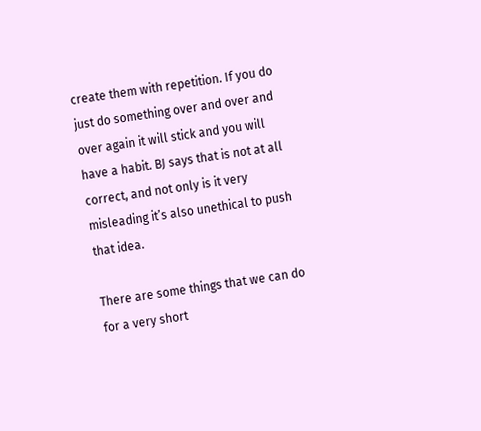create them with repetition. If you do just do something over and over and over again it will stick and you will have a habit. BJ says that is not at all correct, and not only is it very misleading it’s also unethical to push that idea.

There are some things that we can do for a very short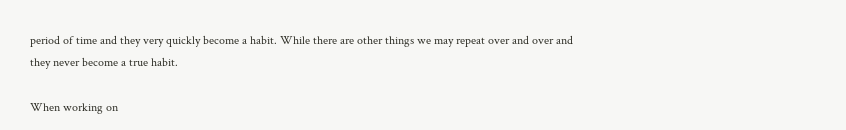period of time and they very quickly become a habit. While there are other things we may repeat over and over and they never become a true habit.

When working on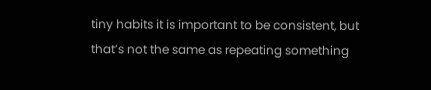tiny habits it is important to be consistent, but that’s not the same as repeating something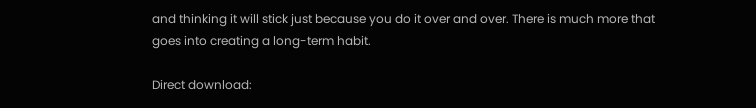and thinking it will stick just because you do it over and over. There is much more that goes into creating a long-term habit.

Direct download: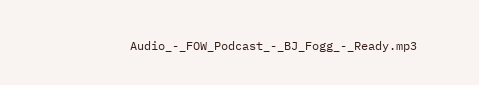Audio_-_FOW_Podcast_-_BJ_Fogg_-_Ready.mp3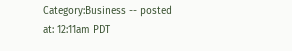Category:Business -- posted at: 12:11am PDT